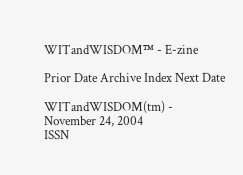WITandWISDOM™ - E-zine

Prior Date Archive Index Next Date

WITandWISDOM(tm) - November 24, 2004
ISSN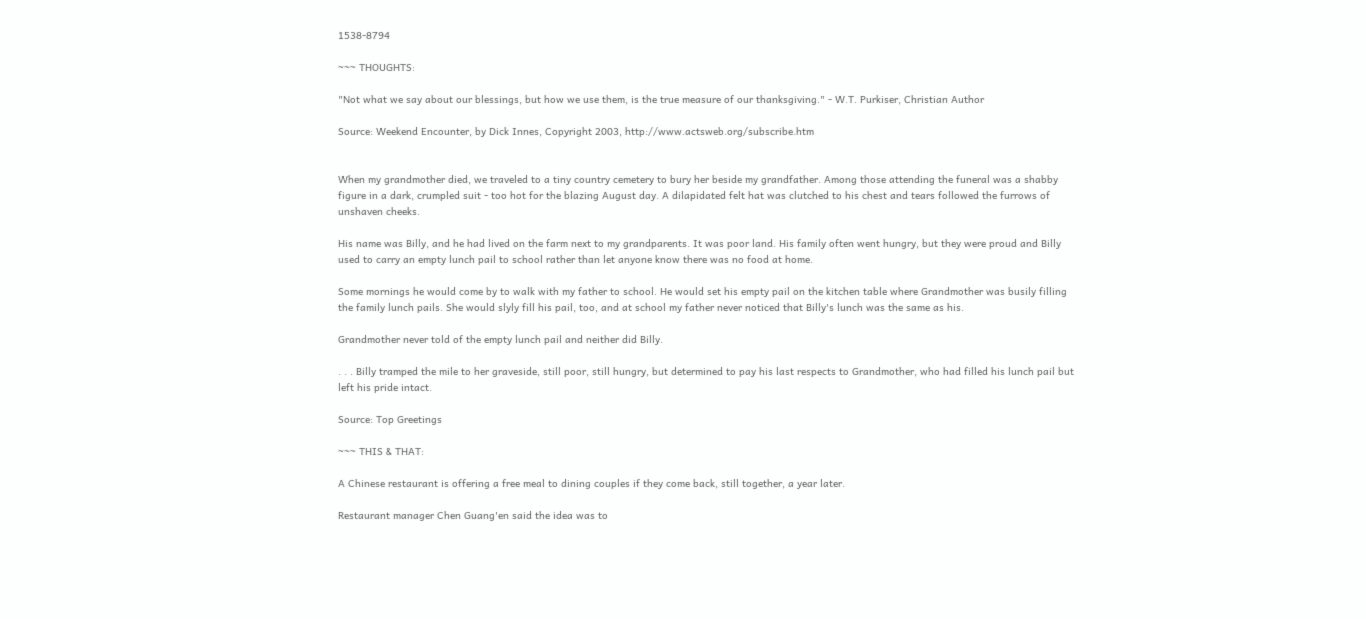1538-8794

~~~ THOUGHTS:

"Not what we say about our blessings, but how we use them, is the true measure of our thanksgiving." - W.T. Purkiser, Christian Author

Source: Weekend Encounter, by Dick Innes, Copyright 2003, http://www.actsweb.org/subscribe.htm


When my grandmother died, we traveled to a tiny country cemetery to bury her beside my grandfather. Among those attending the funeral was a shabby figure in a dark, crumpled suit - too hot for the blazing August day. A dilapidated felt hat was clutched to his chest and tears followed the furrows of unshaven cheeks.

His name was Billy, and he had lived on the farm next to my grandparents. It was poor land. His family often went hungry, but they were proud and Billy used to carry an empty lunch pail to school rather than let anyone know there was no food at home.

Some mornings he would come by to walk with my father to school. He would set his empty pail on the kitchen table where Grandmother was busily filling the family lunch pails. She would slyly fill his pail, too, and at school my father never noticed that Billy's lunch was the same as his.

Grandmother never told of the empty lunch pail and neither did Billy.

. . . Billy tramped the mile to her graveside, still poor, still hungry, but determined to pay his last respects to Grandmother, who had filled his lunch pail but left his pride intact.

Source: Top Greetings

~~~ THIS & THAT:

A Chinese restaurant is offering a free meal to dining couples if they come back, still together, a year later.

Restaurant manager Chen Guang'en said the idea was to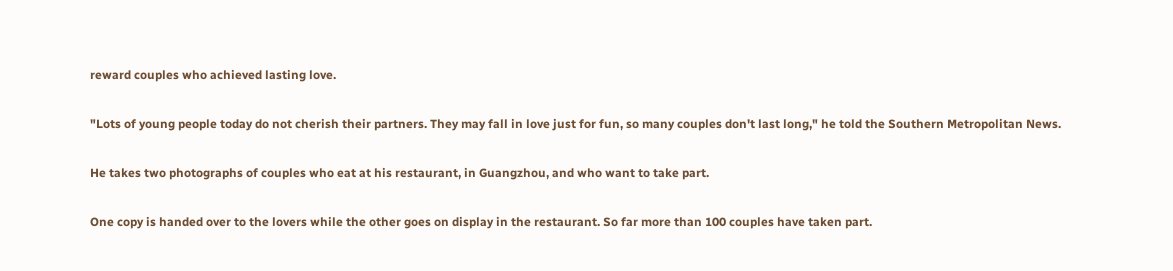reward couples who achieved lasting love.

"Lots of young people today do not cherish their partners. They may fall in love just for fun, so many couples don't last long," he told the Southern Metropolitan News.

He takes two photographs of couples who eat at his restaurant, in Guangzhou, and who want to take part.

One copy is handed over to the lovers while the other goes on display in the restaurant. So far more than 100 couples have taken part.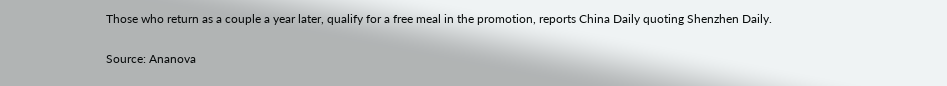Those who return as a couple a year later, qualify for a free meal in the promotion, reports China Daily quoting Shenzhen Daily.

Source: Ananova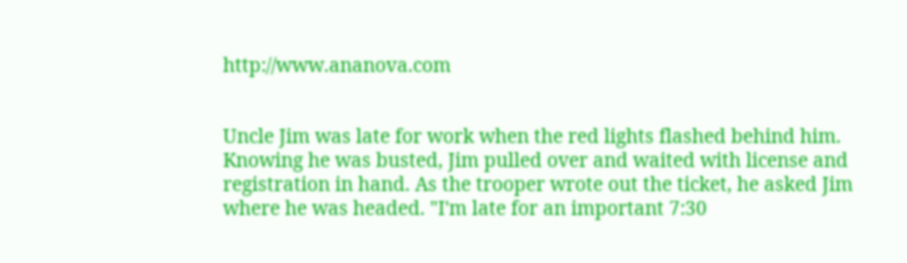http://www.ananova.com


Uncle Jim was late for work when the red lights flashed behind him. Knowing he was busted, Jim pulled over and waited with license and registration in hand. As the trooper wrote out the ticket, he asked Jim where he was headed. "I'm late for an important 7:30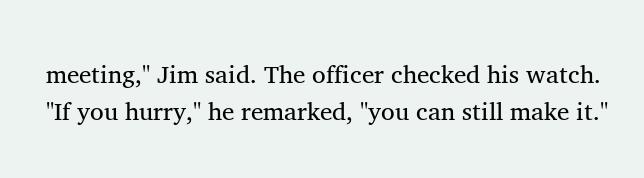meeting," Jim said. The officer checked his watch. "If you hurry," he remarked, "you can still make it."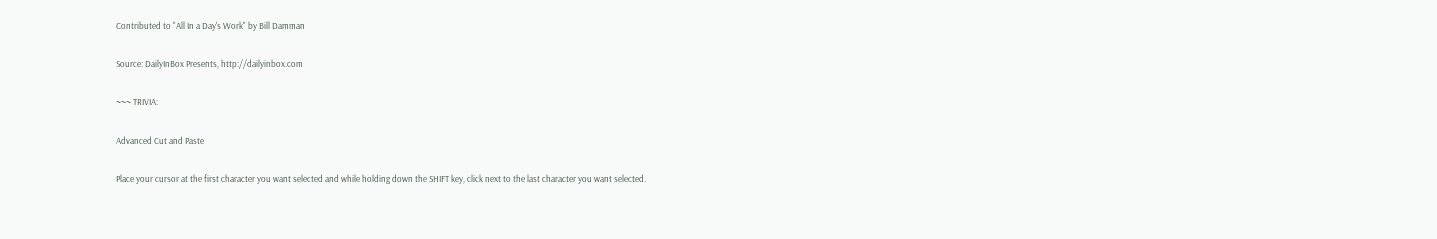Contributed to "All In a Day's Work" by Bill Damman

Source: DailyInBox Presents, http://dailyinbox.com

~~~ TRIVIA:

Advanced Cut and Paste

Place your cursor at the first character you want selected and while holding down the SHIFT key, click next to the last character you want selected.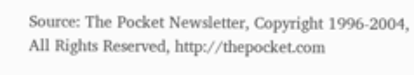Source: The Pocket Newsletter, Copyright 1996-2004, All Rights Reserved, http://thepocket.com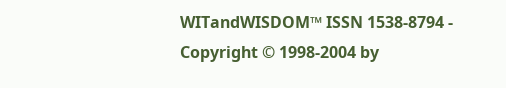WITandWISDOM™ ISSN 1538-8794 - Copyright © 1998-2004 by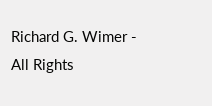Richard G. Wimer - All Rights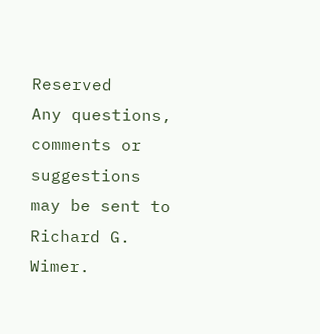Reserved
Any questions, comments or suggestions may be sent to Richard G. Wimer.